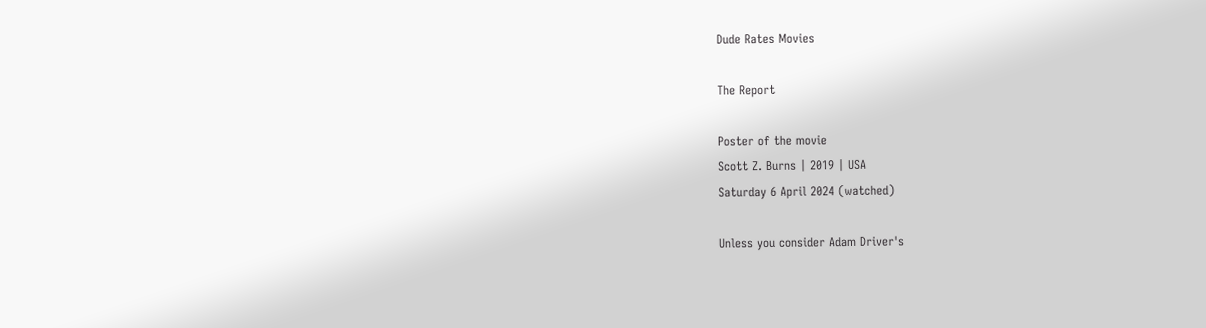Dude Rates Movies

The Report

Poster of the movie
Scott Z. Burns | 2019 | USA
Saturday 6 April 2024 (watched)

Unless you consider Adam Driver's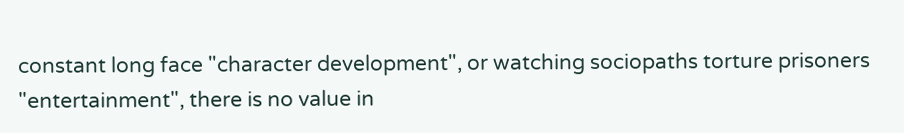constant long face "character development", or watching sociopaths torture prisoners "entertainment", there is no value in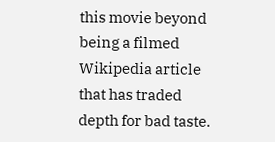this movie beyond being a filmed Wikipedia article that has traded depth for bad taste.